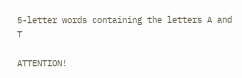5-letter words containing the letters A and T

ATTENTION!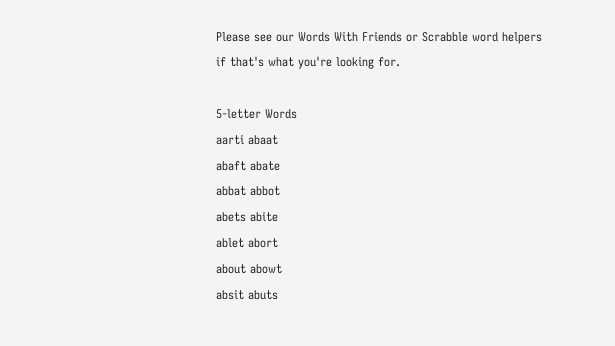Please see our Words With Friends or Scrabble word helpers if that's what you're looking for.

5-letter Words
aarti abaat
abaft abate
abbat abbot
abets abite
ablet abort
about abowt
absit abuts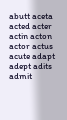abutt aceta
acted acter
actin acton
actor actus
acute adapt
adept adits
admit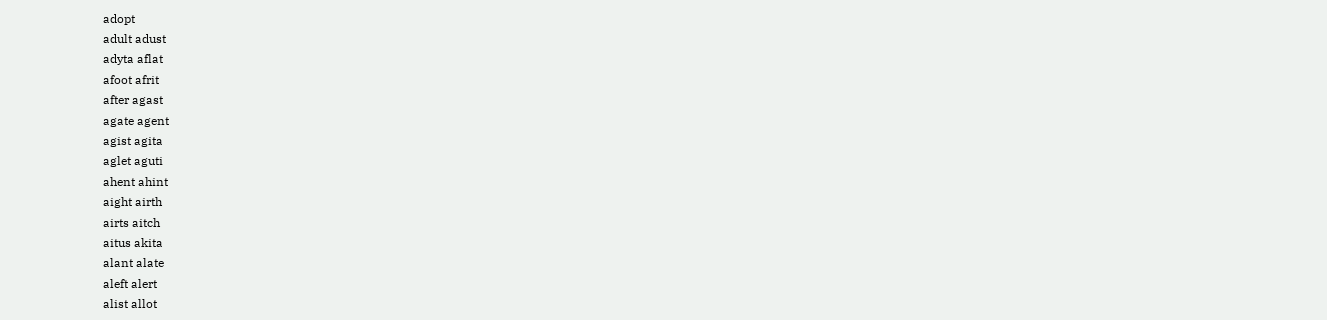adopt
adult adust
adyta aflat
afoot afrit
after agast
agate agent
agist agita
aglet aguti
ahent ahint
aight airth
airts aitch
aitus akita
alant alate
aleft alert
alist allot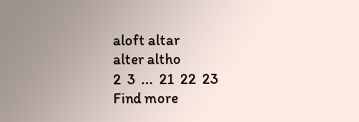aloft altar
alter altho
2  3  ...  21  22  23
Find more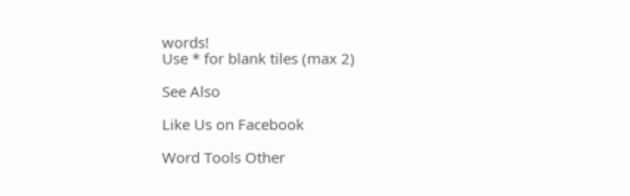words!
Use * for blank tiles (max 2)

See Also

Like Us on Facebook

Word Tools Other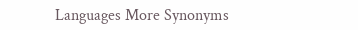Languages More Synonyms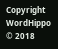Copyright WordHippo © 2018